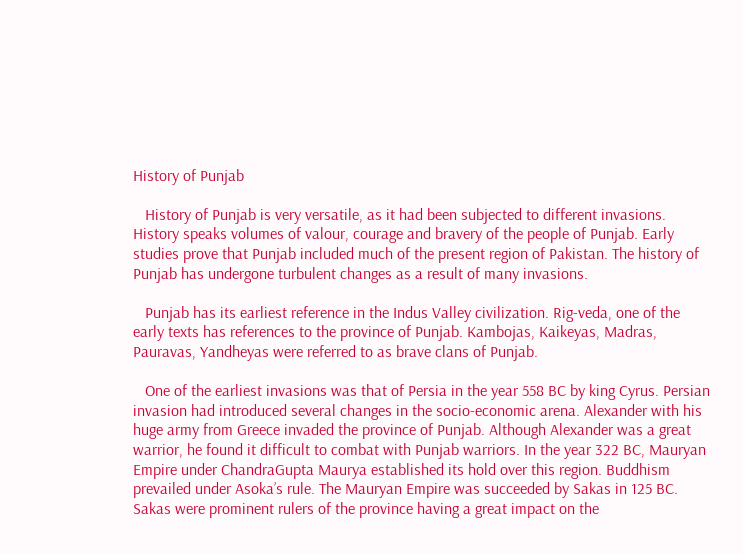History of Punjab

   History of Punjab is very versatile, as it had been subjected to different invasions. History speaks volumes of valour, courage and bravery of the people of Punjab. Early studies prove that Punjab included much of the present region of Pakistan. The history of Punjab has undergone turbulent changes as a result of many invasions.

   Punjab has its earliest reference in the Indus Valley civilization. Rig-veda, one of the early texts has references to the province of Punjab. Kambojas, Kaikeyas, Madras, Pauravas, Yandheyas were referred to as brave clans of Punjab.

   One of the earliest invasions was that of Persia in the year 558 BC by king Cyrus. Persian invasion had introduced several changes in the socio-economic arena. Alexander with his huge army from Greece invaded the province of Punjab. Although Alexander was a great warrior, he found it difficult to combat with Punjab warriors. In the year 322 BC, Mauryan Empire under ChandraGupta Maurya established its hold over this region. Buddhism prevailed under Asoka’s rule. The Mauryan Empire was succeeded by Sakas in 125 BC. Sakas were prominent rulers of the province having a great impact on the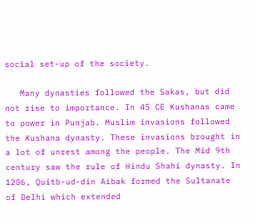social set-up of the society.

   Many dynasties followed the Sakas, but did not rise to importance. In 45 CE Kushanas came to power in Punjab. Muslim invasions followed the Kushana dynasty. These invasions brought in a lot of unrest among the people. The Mid 9th century saw the rule of Hindu Shahi dynasty. In 1206, Quitb-ud-din Aibak formed the Sultanate of Delhi which extended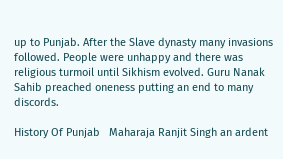up to Punjab. After the Slave dynasty many invasions followed. People were unhappy and there was religious turmoil until Sikhism evolved. Guru Nanak Sahib preached oneness putting an end to many discords.

History Of Punjab   Maharaja Ranjit Singh an ardent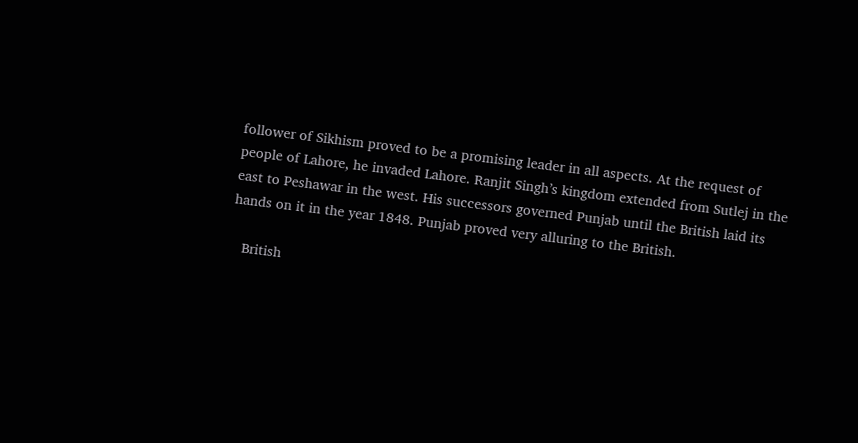follower of Sikhism proved to be a promising leader in all aspects. At the request of people of Lahore, he invaded Lahore. Ranjit Singh’s kingdom extended from Sutlej in the east to Peshawar in the west. His successors governed Punjab until the British laid its hands on it in the year 1848. Punjab proved very alluring to the British.

   British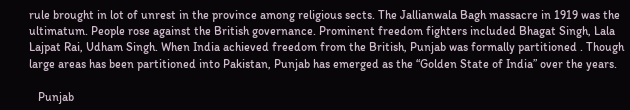rule brought in lot of unrest in the province among religious sects. The Jallianwala Bagh massacre in 1919 was the ultimatum. People rose against the British governance. Prominent freedom fighters included Bhagat Singh, Lala Lajpat Rai, Udham Singh. When India achieved freedom from the British, Punjab was formally partitioned . Though large areas has been partitioned into Pakistan, Punjab has emerged as the “Golden State of India” over the years.

   Punjab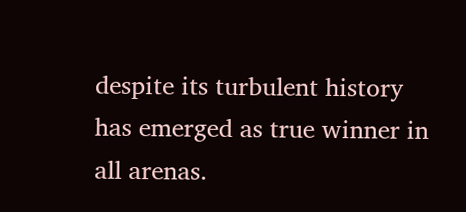despite its turbulent history has emerged as true winner in all arenas.